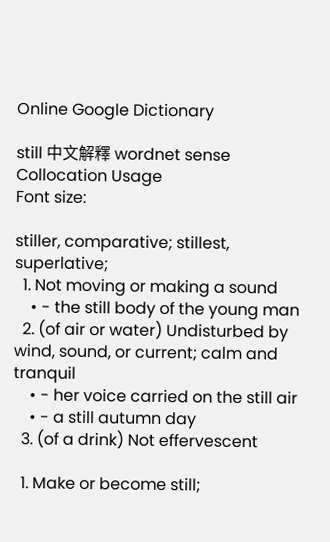Online Google Dictionary

still 中文解釋 wordnet sense Collocation Usage
Font size:

stiller, comparative; stillest, superlative;
  1. Not moving or making a sound
    • - the still body of the young man
  2. (of air or water) Undisturbed by wind, sound, or current; calm and tranquil
    • - her voice carried on the still air
    • - a still autumn day
  3. (of a drink) Not effervescent

  1. Make or become still;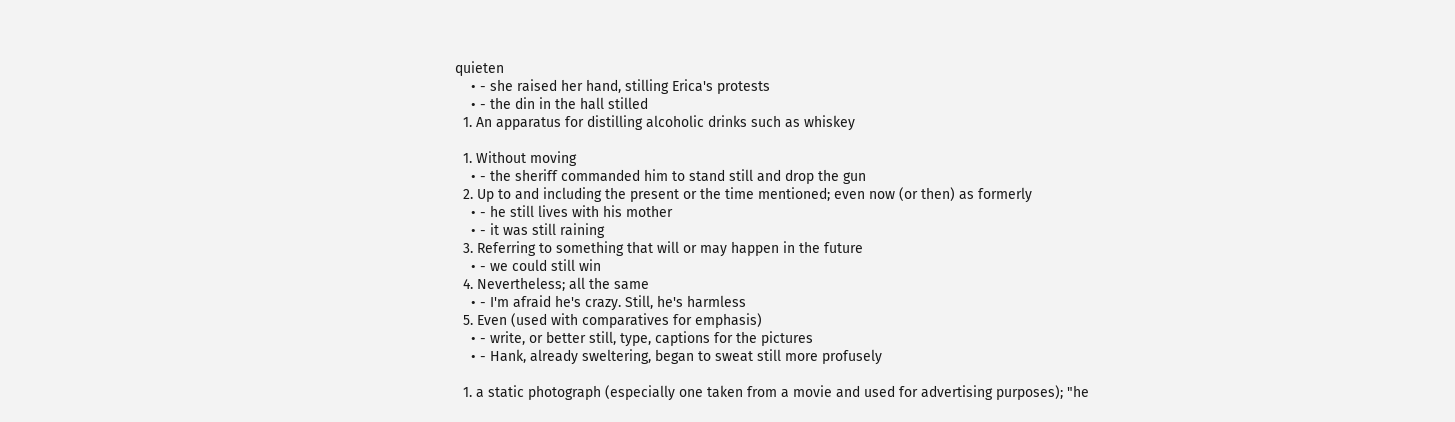quieten
    • - she raised her hand, stilling Erica's protests
    • - the din in the hall stilled
  1. An apparatus for distilling alcoholic drinks such as whiskey

  1. Without moving
    • - the sheriff commanded him to stand still and drop the gun
  2. Up to and including the present or the time mentioned; even now (or then) as formerly
    • - he still lives with his mother
    • - it was still raining
  3. Referring to something that will or may happen in the future
    • - we could still win
  4. Nevertheless; all the same
    • - I'm afraid he's crazy. Still, he's harmless
  5. Even (used with comparatives for emphasis)
    • - write, or better still, type, captions for the pictures
    • - Hank, already sweltering, began to sweat still more profusely

  1. a static photograph (especially one taken from a movie and used for advertising purposes); "he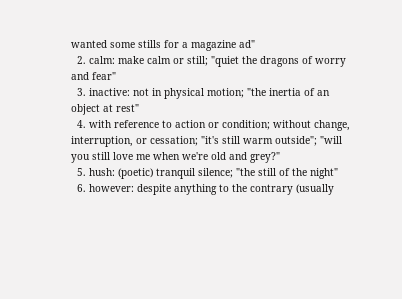wanted some stills for a magazine ad"
  2. calm: make calm or still; "quiet the dragons of worry and fear"
  3. inactive: not in physical motion; "the inertia of an object at rest"
  4. with reference to action or condition; without change, interruption, or cessation; "it's still warm outside"; "will you still love me when we're old and grey?"
  5. hush: (poetic) tranquil silence; "the still of the night"
  6. however: despite anything to the contrary (usually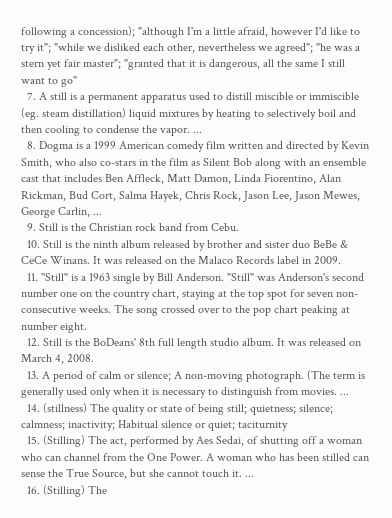following a concession); "although I'm a little afraid, however I'd like to try it"; "while we disliked each other, nevertheless we agreed"; "he was a stern yet fair master"; "granted that it is dangerous, all the same I still want to go"
  7. A still is a permanent apparatus used to distill miscible or immiscible (eg. steam distillation) liquid mixtures by heating to selectively boil and then cooling to condense the vapor. ...
  8. Dogma is a 1999 American comedy film written and directed by Kevin Smith, who also co-stars in the film as Silent Bob along with an ensemble cast that includes Ben Affleck, Matt Damon, Linda Fiorentino, Alan Rickman, Bud Cort, Salma Hayek, Chris Rock, Jason Lee, Jason Mewes, George Carlin, ...
  9. Still is the Christian rock band from Cebu.
  10. Still is the ninth album released by brother and sister duo BeBe & CeCe Winans. It was released on the Malaco Records label in 2009.
  11. "Still" is a 1963 single by Bill Anderson. "Still" was Anderson's second number one on the country chart, staying at the top spot for seven non-consecutive weeks. The song crossed over to the pop chart peaking at number eight.
  12. Still is the BoDeans' 8th full length studio album. It was released on March 4, 2008.
  13. A period of calm or silence; A non-moving photograph. (The term is generally used only when it is necessary to distinguish from movies. ...
  14. (stillness) The quality or state of being still; quietness; silence; calmness; inactivity; Habitual silence or quiet; taciturnity
  15. (Stilling) The act, performed by Aes Sedai, of shutting off a woman who can channel from the One Power. A woman who has been stilled can sense the True Source, but she cannot touch it. ...
  16. (Stilling) The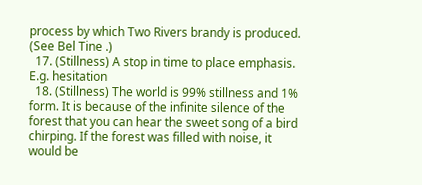process by which Two Rivers brandy is produced. (See Bel Tine .)
  17. (Stillness) A stop in time to place emphasis. E.g. hesitation
  18. (Stillness) The world is 99% stillness and 1% form. It is because of the infinite silence of the forest that you can hear the sweet song of a bird chirping. If the forest was filled with noise, it would be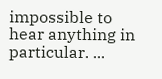impossible to hear anything in particular. ...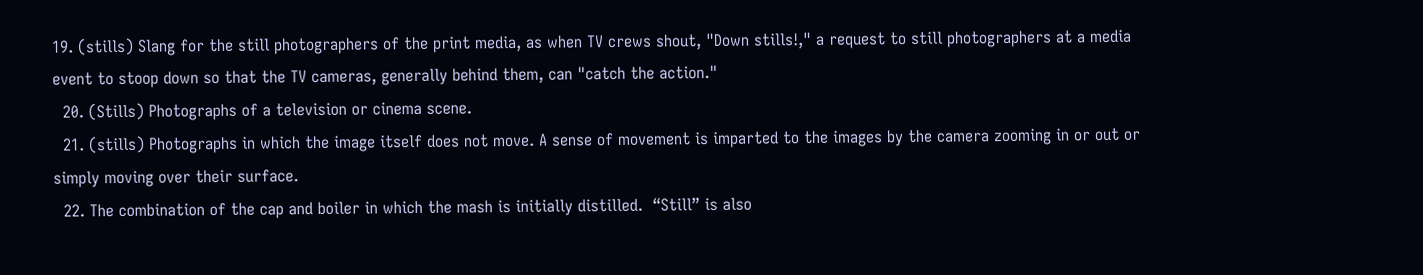19. (stills) Slang for the still photographers of the print media, as when TV crews shout, "Down stills!," a request to still photographers at a media event to stoop down so that the TV cameras, generally behind them, can "catch the action."
  20. (Stills) Photographs of a television or cinema scene.
  21. (stills) Photographs in which the image itself does not move. A sense of movement is imparted to the images by the camera zooming in or out or simply moving over their surface.
  22. The combination of the cap and boiler in which the mash is initially distilled.  “Still” is also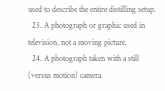used to describe the entire distilling setup.
  23. A photograph or graphic used in television, not a moving picture.
  24. A photograph taken with a still (versus motion) camera.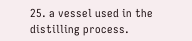25. a vessel used in the distilling process.